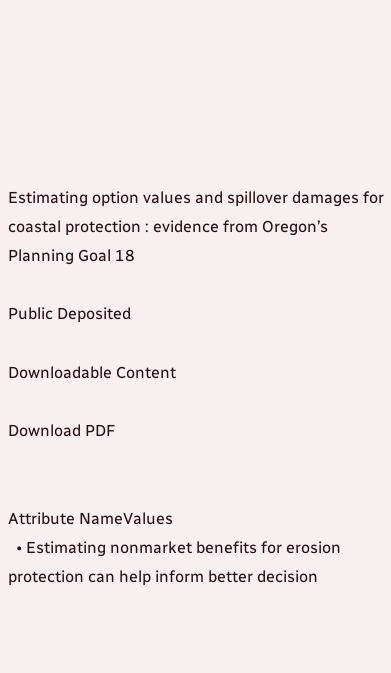Estimating option values and spillover damages for coastal protection : evidence from Oregon’s Planning Goal 18

Public Deposited

Downloadable Content

Download PDF


Attribute NameValues
  • Estimating nonmarket benefits for erosion protection can help inform better decision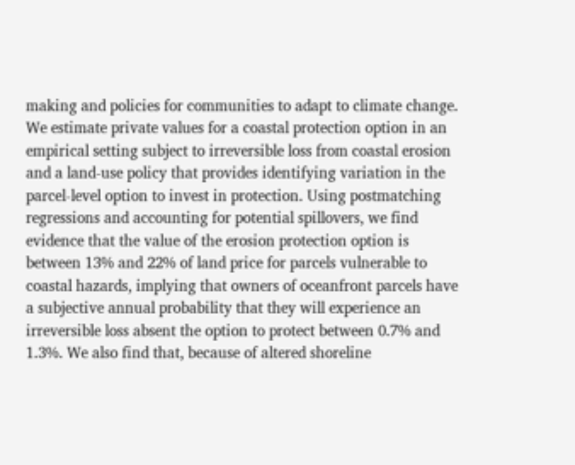making and policies for communities to adapt to climate change. We estimate private values for a coastal protection option in an empirical setting subject to irreversible loss from coastal erosion and a land-use policy that provides identifying variation in the parcel-level option to invest in protection. Using postmatching regressions and accounting for potential spillovers, we find evidence that the value of the erosion protection option is between 13% and 22% of land price for parcels vulnerable to coastal hazards, implying that owners of oceanfront parcels have a subjective annual probability that they will experience an irreversible loss absent the option to protect between 0.7% and 1.3%. We also find that, because of altered shoreline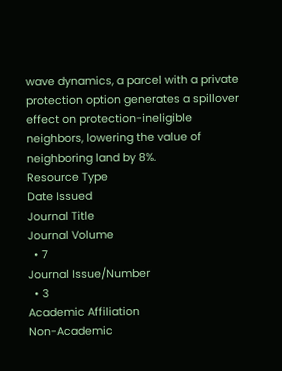wave dynamics, a parcel with a private protection option generates a spillover effect on protection-ineligible neighbors, lowering the value of neighboring land by 8%.
Resource Type
Date Issued
Journal Title
Journal Volume
  • 7
Journal Issue/Number
  • 3
Academic Affiliation
Non-Academic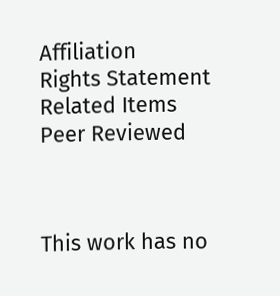Affiliation
Rights Statement
Related Items
Peer Reviewed



This work has no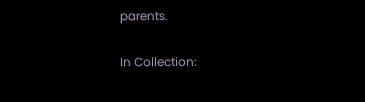parents.

In Collection: